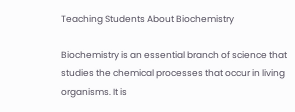Teaching Students About Biochemistry

Biochemistry is an essential branch of science that studies the chemical processes that occur in living organisms. It is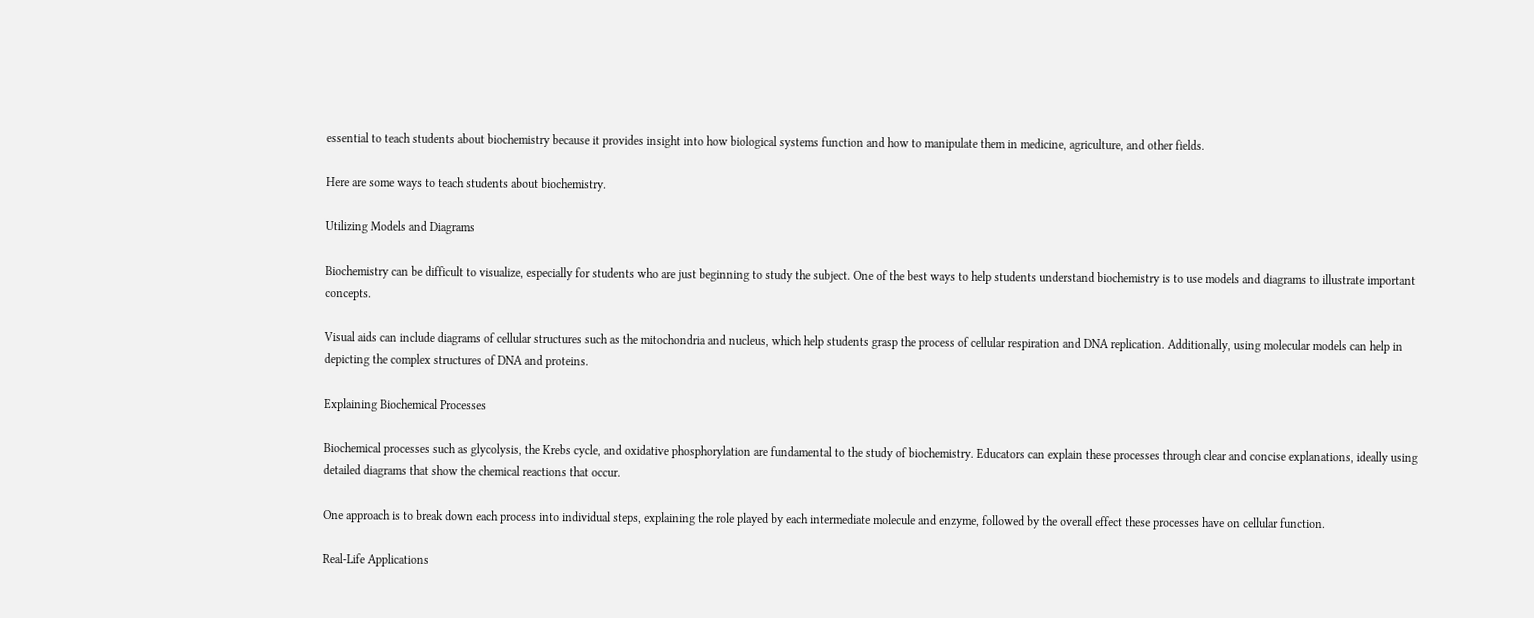essential to teach students about biochemistry because it provides insight into how biological systems function and how to manipulate them in medicine, agriculture, and other fields.

Here are some ways to teach students about biochemistry.

Utilizing Models and Diagrams

Biochemistry can be difficult to visualize, especially for students who are just beginning to study the subject. One of the best ways to help students understand biochemistry is to use models and diagrams to illustrate important concepts.

Visual aids can include diagrams of cellular structures such as the mitochondria and nucleus, which help students grasp the process of cellular respiration and DNA replication. Additionally, using molecular models can help in depicting the complex structures of DNA and proteins.

Explaining Biochemical Processes

Biochemical processes such as glycolysis, the Krebs cycle, and oxidative phosphorylation are fundamental to the study of biochemistry. Educators can explain these processes through clear and concise explanations, ideally using detailed diagrams that show the chemical reactions that occur.

One approach is to break down each process into individual steps, explaining the role played by each intermediate molecule and enzyme, followed by the overall effect these processes have on cellular function.

Real-Life Applications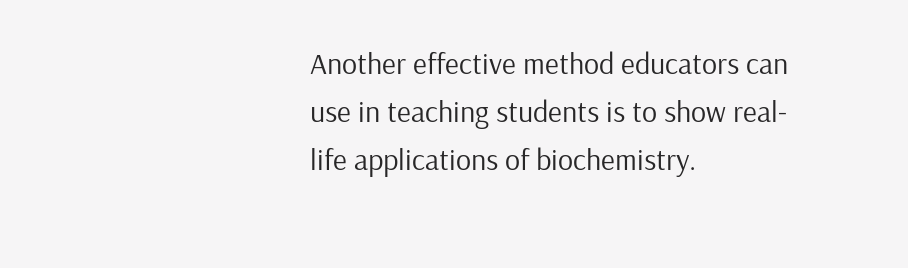Another effective method educators can use in teaching students is to show real-life applications of biochemistry.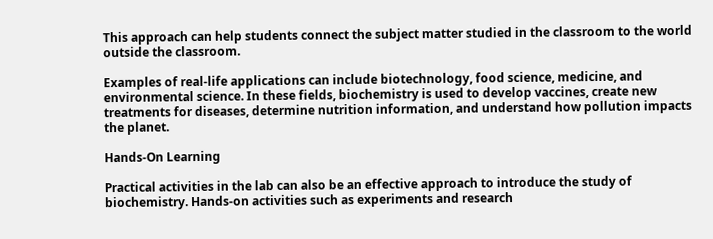This approach can help students connect the subject matter studied in the classroom to the world outside the classroom.

Examples of real-life applications can include biotechnology, food science, medicine, and environmental science. In these fields, biochemistry is used to develop vaccines, create new treatments for diseases, determine nutrition information, and understand how pollution impacts the planet.

Hands-On Learning

Practical activities in the lab can also be an effective approach to introduce the study of biochemistry. Hands-on activities such as experiments and research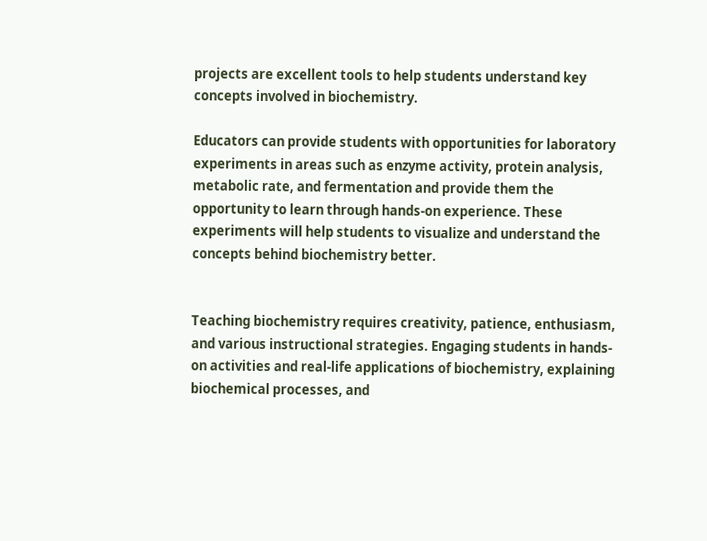projects are excellent tools to help students understand key concepts involved in biochemistry.

Educators can provide students with opportunities for laboratory experiments in areas such as enzyme activity, protein analysis, metabolic rate, and fermentation and provide them the opportunity to learn through hands-on experience. These experiments will help students to visualize and understand the concepts behind biochemistry better.


Teaching biochemistry requires creativity, patience, enthusiasm, and various instructional strategies. Engaging students in hands-on activities and real-life applications of biochemistry, explaining biochemical processes, and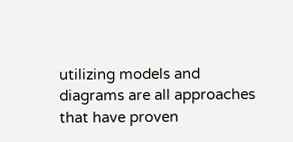utilizing models and diagrams are all approaches that have proven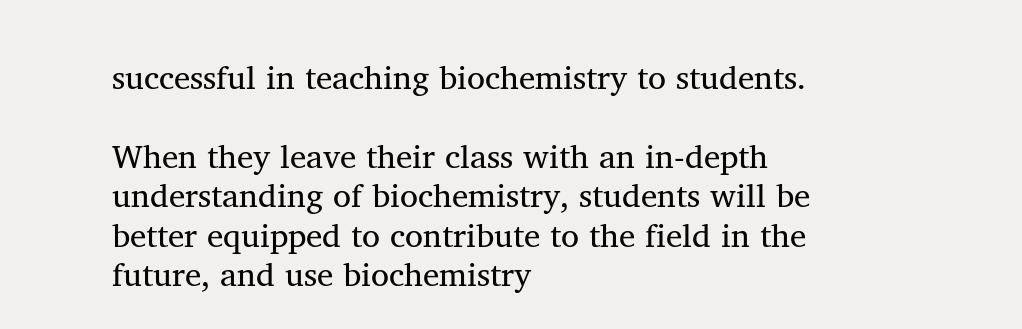successful in teaching biochemistry to students.

When they leave their class with an in-depth understanding of biochemistry, students will be better equipped to contribute to the field in the future, and use biochemistry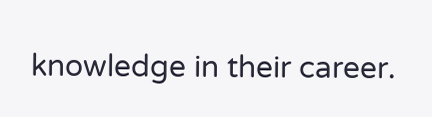knowledge in their career.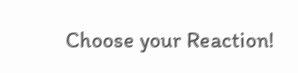Choose your Reaction!